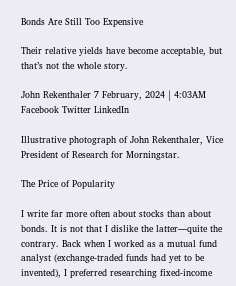Bonds Are Still Too Expensive

Their relative yields have become acceptable, but that’s not the whole story.

John Rekenthaler 7 February, 2024 | 4:03AM
Facebook Twitter LinkedIn

Illustrative photograph of John Rekenthaler, Vice President of Research for Morningstar.

The Price of Popularity

I write far more often about stocks than about bonds. It is not that I dislike the latter—quite the contrary. Back when I worked as a mutual fund analyst (exchange-traded funds had yet to be invented), I preferred researching fixed-income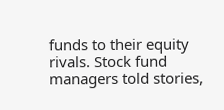funds to their equity rivals. Stock fund managers told stories,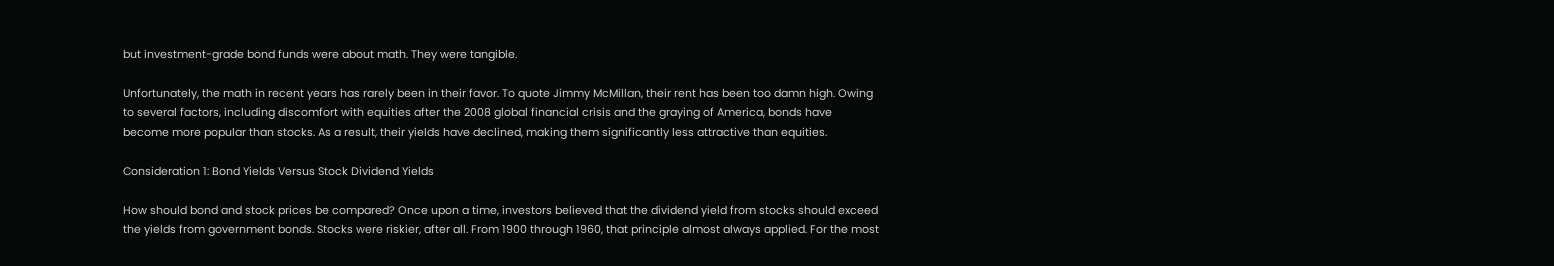but investment-grade bond funds were about math. They were tangible.

Unfortunately, the math in recent years has rarely been in their favor. To quote Jimmy McMillan, their rent has been too damn high. Owing to several factors, including discomfort with equities after the 2008 global financial crisis and the graying of America, bonds have become more popular than stocks. As a result, their yields have declined, making them significantly less attractive than equities.

Consideration 1: Bond Yields Versus Stock Dividend Yields

How should bond and stock prices be compared? Once upon a time, investors believed that the dividend yield from stocks should exceed the yields from government bonds. Stocks were riskier, after all. From 1900 through 1960, that principle almost always applied. For the most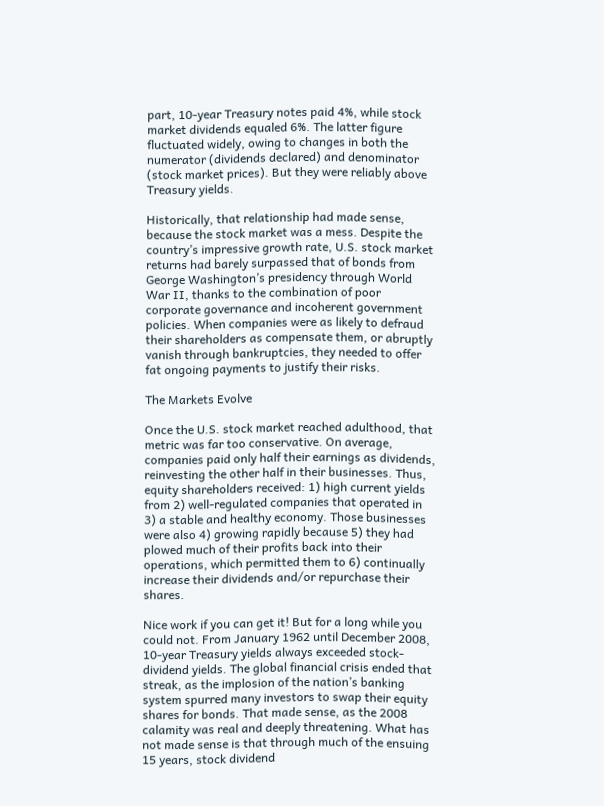part, 10-year Treasury notes paid 4%, while stock market dividends equaled 6%. The latter figure fluctuated widely, owing to changes in both the numerator (dividends declared) and denominator (stock market prices). But they were reliably above Treasury yields.

Historically, that relationship had made sense, because the stock market was a mess. Despite the country’s impressive growth rate, U.S. stock market returns had barely surpassed that of bonds from George Washington’s presidency through World War II, thanks to the combination of poor corporate governance and incoherent government policies. When companies were as likely to defraud their shareholders as compensate them, or abruptly vanish through bankruptcies, they needed to offer fat ongoing payments to justify their risks.

The Markets Evolve

Once the U.S. stock market reached adulthood, that metric was far too conservative. On average, companies paid only half their earnings as dividends, reinvesting the other half in their businesses. Thus, equity shareholders received: 1) high current yields from 2) well-regulated companies that operated in 3) a stable and healthy economy. Those businesses were also 4) growing rapidly because 5) they had plowed much of their profits back into their operations, which permitted them to 6) continually increase their dividends and/or repurchase their shares.

Nice work if you can get it! But for a long while you could not. From January 1962 until December 2008, 10-year Treasury yields always exceeded stock-dividend yields. The global financial crisis ended that streak, as the implosion of the nation’s banking system spurred many investors to swap their equity shares for bonds. That made sense, as the 2008 calamity was real and deeply threatening. What has not made sense is that through much of the ensuing 15 years, stock dividend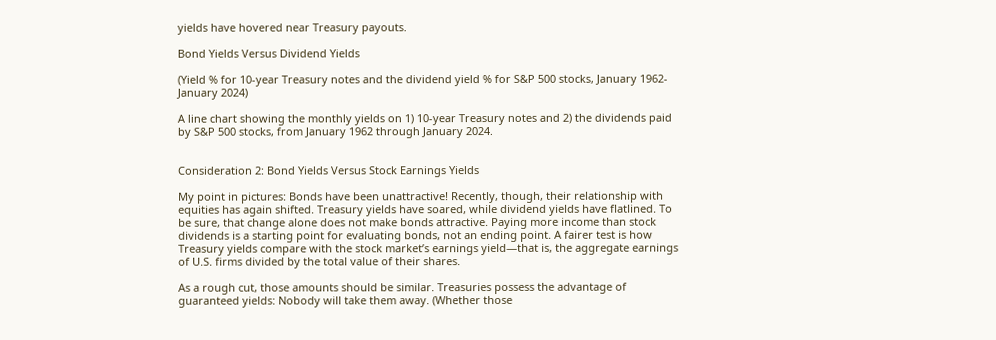yields have hovered near Treasury payouts.

Bond Yields Versus Dividend Yields

(Yield % for 10-year Treasury notes and the dividend yield % for S&P 500 stocks, January 1962-January 2024)

A line chart showing the monthly yields on 1) 10-year Treasury notes and 2) the dividends paid by S&P 500 stocks, from January 1962 through January 2024.


Consideration 2: Bond Yields Versus Stock Earnings Yields

My point in pictures: Bonds have been unattractive! Recently, though, their relationship with equities has again shifted. Treasury yields have soared, while dividend yields have flatlined. To be sure, that change alone does not make bonds attractive. Paying more income than stock dividends is a starting point for evaluating bonds, not an ending point. A fairer test is how Treasury yields compare with the stock market’s earnings yield—that is, the aggregate earnings of U.S. firms divided by the total value of their shares.

As a rough cut, those amounts should be similar. Treasuries possess the advantage of guaranteed yields: Nobody will take them away. (Whether those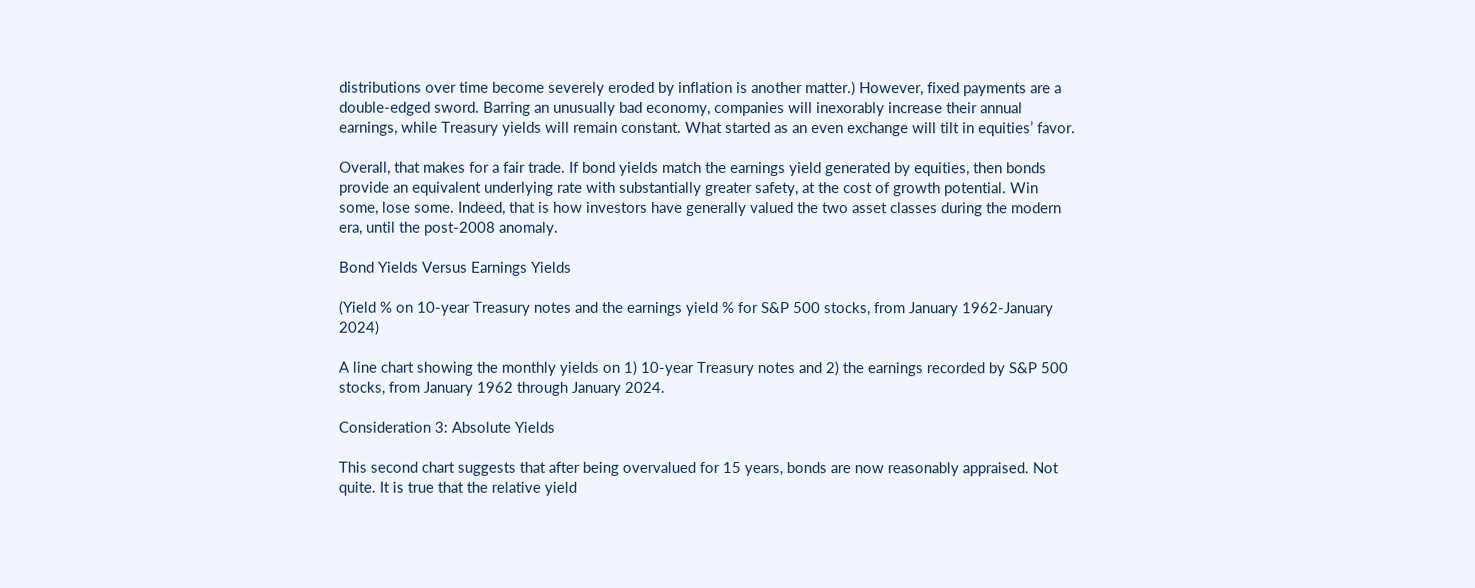distributions over time become severely eroded by inflation is another matter.) However, fixed payments are a double-edged sword. Barring an unusually bad economy, companies will inexorably increase their annual earnings, while Treasury yields will remain constant. What started as an even exchange will tilt in equities’ favor.

Overall, that makes for a fair trade. If bond yields match the earnings yield generated by equities, then bonds provide an equivalent underlying rate with substantially greater safety, at the cost of growth potential. Win some, lose some. Indeed, that is how investors have generally valued the two asset classes during the modern era, until the post-2008 anomaly.

Bond Yields Versus Earnings Yields

(Yield % on 10-year Treasury notes and the earnings yield % for S&P 500 stocks, from January 1962-January 2024)

A line chart showing the monthly yields on 1) 10-year Treasury notes and 2) the earnings recorded by S&P 500 stocks, from January 1962 through January 2024.

Consideration 3: Absolute Yields

This second chart suggests that after being overvalued for 15 years, bonds are now reasonably appraised. Not quite. It is true that the relative yield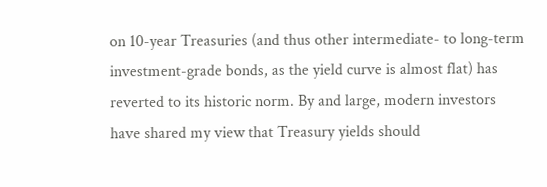on 10-year Treasuries (and thus other intermediate- to long-term investment-grade bonds, as the yield curve is almost flat) has reverted to its historic norm. By and large, modern investors have shared my view that Treasury yields should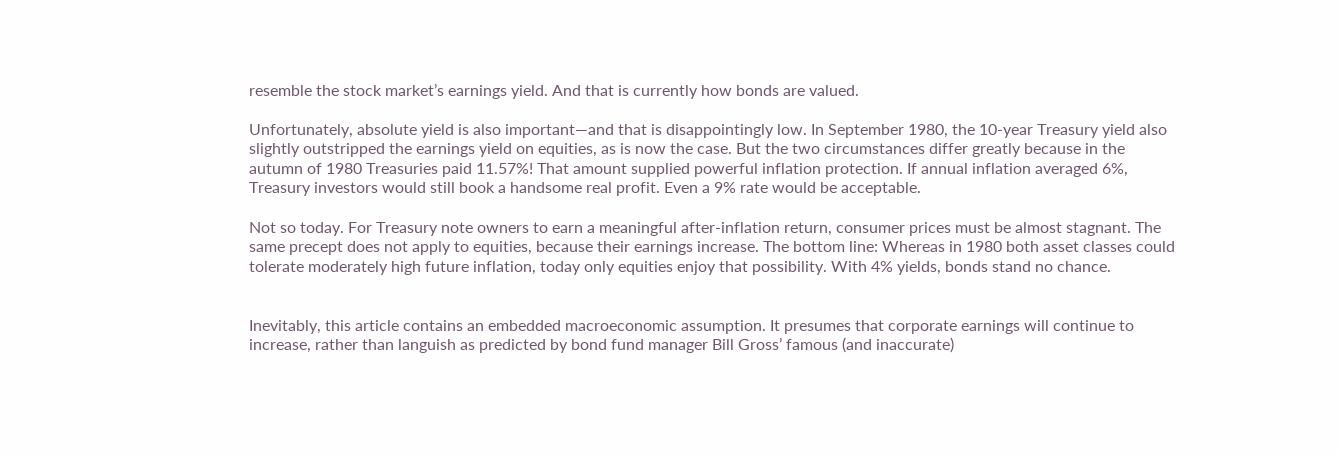resemble the stock market’s earnings yield. And that is currently how bonds are valued.

Unfortunately, absolute yield is also important—and that is disappointingly low. In September 1980, the 10-year Treasury yield also slightly outstripped the earnings yield on equities, as is now the case. But the two circumstances differ greatly because in the autumn of 1980 Treasuries paid 11.57%! That amount supplied powerful inflation protection. If annual inflation averaged 6%, Treasury investors would still book a handsome real profit. Even a 9% rate would be acceptable.

Not so today. For Treasury note owners to earn a meaningful after-inflation return, consumer prices must be almost stagnant. The same precept does not apply to equities, because their earnings increase. The bottom line: Whereas in 1980 both asset classes could tolerate moderately high future inflation, today only equities enjoy that possibility. With 4% yields, bonds stand no chance.


Inevitably, this article contains an embedded macroeconomic assumption. It presumes that corporate earnings will continue to increase, rather than languish as predicted by bond fund manager Bill Gross’ famous (and inaccurate)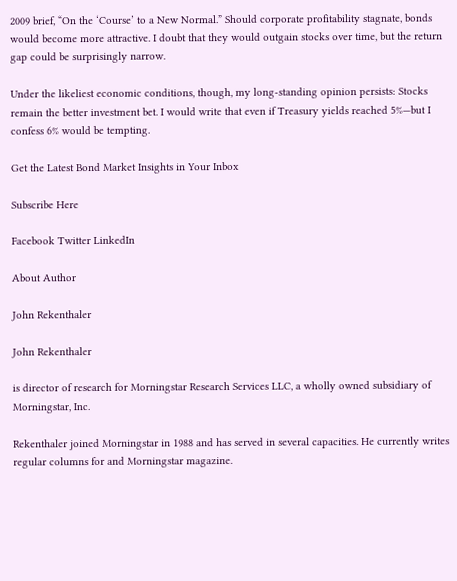2009 brief, “On the ‘Course’ to a New Normal.” Should corporate profitability stagnate, bonds would become more attractive. I doubt that they would outgain stocks over time, but the return gap could be surprisingly narrow.

Under the likeliest economic conditions, though, my long-standing opinion persists: Stocks remain the better investment bet. I would write that even if Treasury yields reached 5%—but I confess 6% would be tempting.

Get the Latest Bond Market Insights in Your Inbox

Subscribe Here

Facebook Twitter LinkedIn

About Author

John Rekenthaler

John Rekenthaler

is director of research for Morningstar Research Services LLC, a wholly owned subsidiary of Morningstar, Inc.

Rekenthaler joined Morningstar in 1988 and has served in several capacities. He currently writes regular columns for and Morningstar magazine.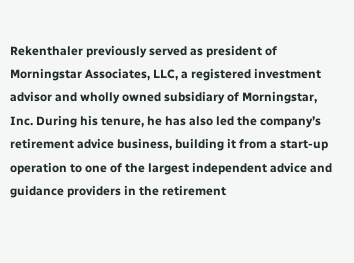Rekenthaler previously served as president of Morningstar Associates, LLC, a registered investment advisor and wholly owned subsidiary of Morningstar, Inc. During his tenure, he has also led the company’s retirement advice business, building it from a start-up operation to one of the largest independent advice and guidance providers in the retirement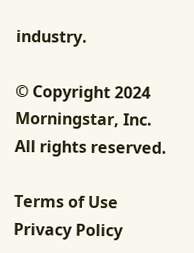industry.

© Copyright 2024 Morningstar, Inc. All rights reserved.

Terms of Use        Privacy Policy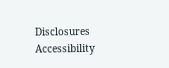Disclosures        Accessibility